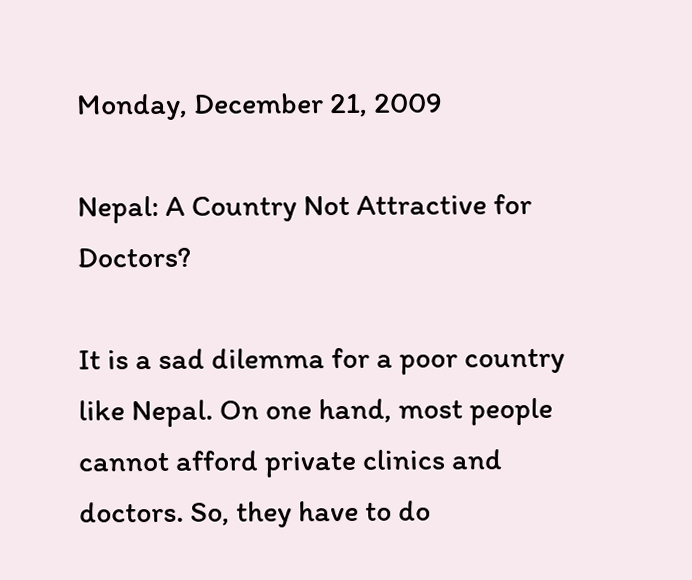Monday, December 21, 2009

Nepal: A Country Not Attractive for Doctors?

It is a sad dilemma for a poor country like Nepal. On one hand, most people cannot afford private clinics and doctors. So, they have to do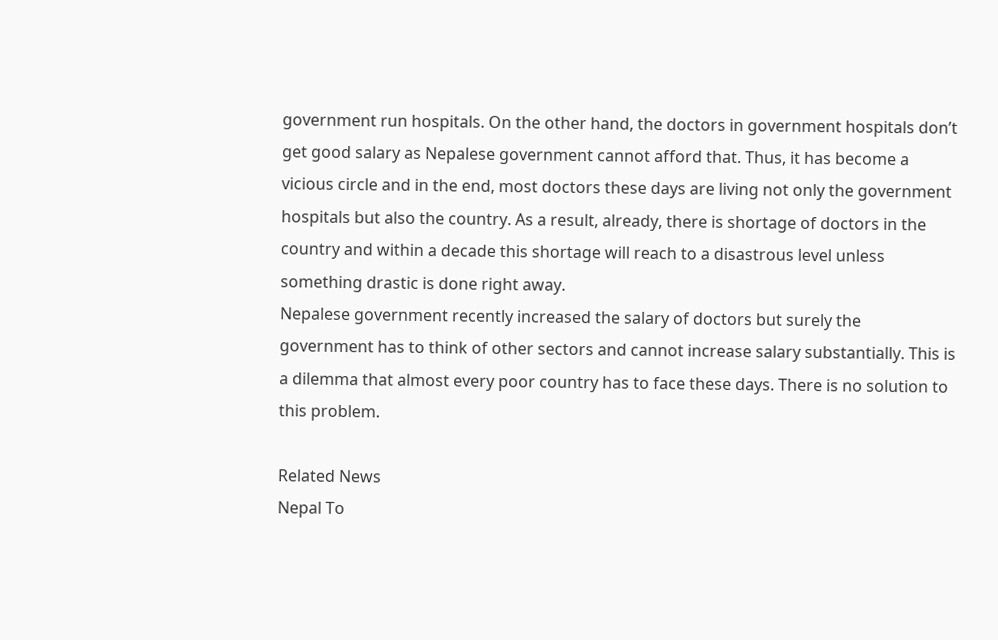government run hospitals. On the other hand, the doctors in government hospitals don’t get good salary as Nepalese government cannot afford that. Thus, it has become a vicious circle and in the end, most doctors these days are living not only the government hospitals but also the country. As a result, already, there is shortage of doctors in the country and within a decade this shortage will reach to a disastrous level unless something drastic is done right away.
Nepalese government recently increased the salary of doctors but surely the government has to think of other sectors and cannot increase salary substantially. This is a dilemma that almost every poor country has to face these days. There is no solution to this problem.

Related News
Nepal To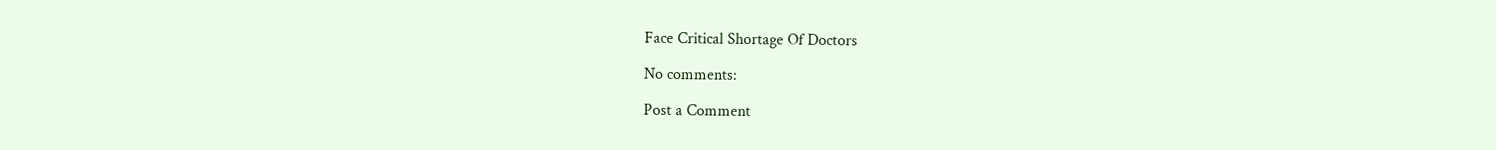Face Critical Shortage Of Doctors

No comments:

Post a Comment